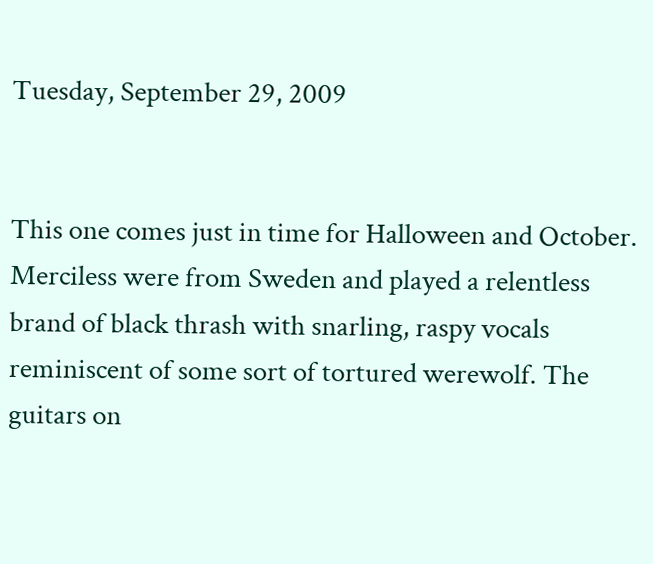Tuesday, September 29, 2009


This one comes just in time for Halloween and October. Merciless were from Sweden and played a relentless brand of black thrash with snarling, raspy vocals reminiscent of some sort of tortured werewolf. The guitars on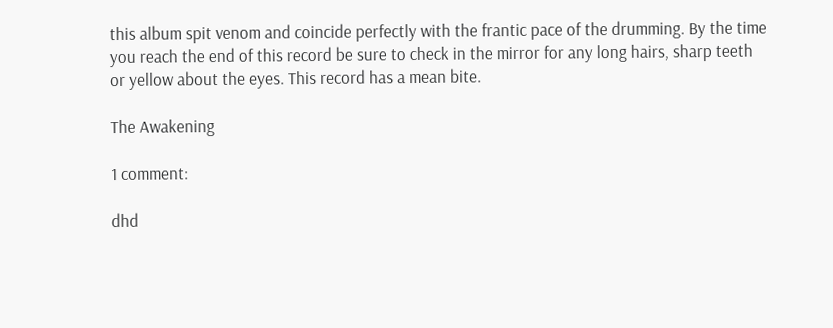this album spit venom and coincide perfectly with the frantic pace of the drumming. By the time you reach the end of this record be sure to check in the mirror for any long hairs, sharp teeth or yellow about the eyes. This record has a mean bite.

The Awakening

1 comment:

dhd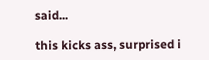said...

this kicks ass, surprised i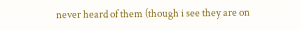never heard of them (though i see they are on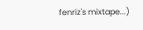fenriz's mixtape...)